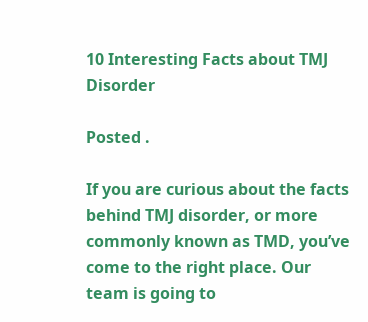10 Interesting Facts about TMJ Disorder

Posted .

If you are curious about the facts behind TMJ disorder, or more commonly known as TMD, you’ve come to the right place. Our team is going to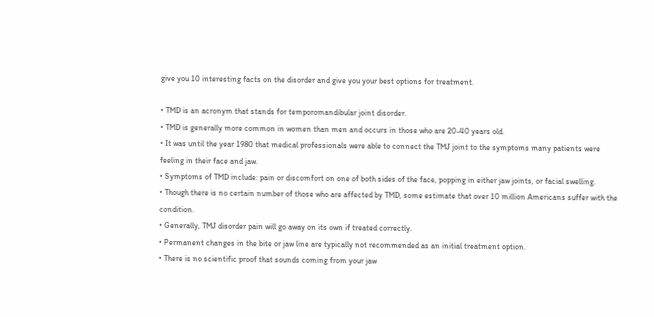give you 10 interesting facts on the disorder and give you your best options for treatment.

• TMD is an acronym that stands for temporomandibular joint disorder.
• TMD is generally more common in women than men and occurs in those who are 20-40 years old.
• It was until the year 1980 that medical professionals were able to connect the TMJ joint to the symptoms many patients were feeling in their face and jaw.
• Symptoms of TMD include: pain or discomfort on one of both sides of the face, popping in either jaw joints, or facial swelling.
• Though there is no certain number of those who are affected by TMD, some estimate that over 10 million Americans suffer with the condition.
• Generally, TMJ disorder pain will go away on its own if treated correctly.
• Permanent changes in the bite or jaw line are typically not recommended as an initial treatment option.
• There is no scientific proof that sounds coming from your jaw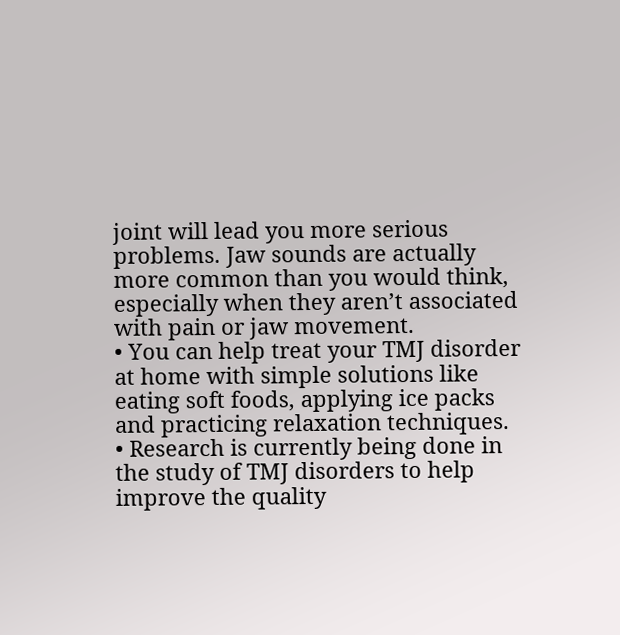joint will lead you more serious problems. Jaw sounds are actually more common than you would think, especially when they aren’t associated with pain or jaw movement.
• You can help treat your TMJ disorder at home with simple solutions like eating soft foods, applying ice packs and practicing relaxation techniques.
• Research is currently being done in the study of TMJ disorders to help improve the quality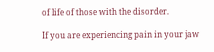of life of those with the disorder.

If you are experiencing pain in your jaw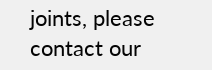joints, please contact our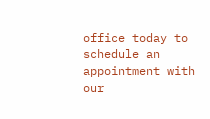office today to schedule an appointment with our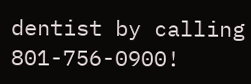dentist by calling 801-756-0900!